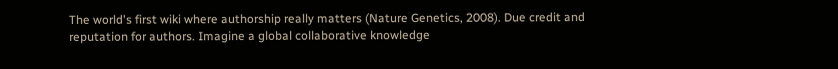The world's first wiki where authorship really matters (Nature Genetics, 2008). Due credit and reputation for authors. Imagine a global collaborative knowledge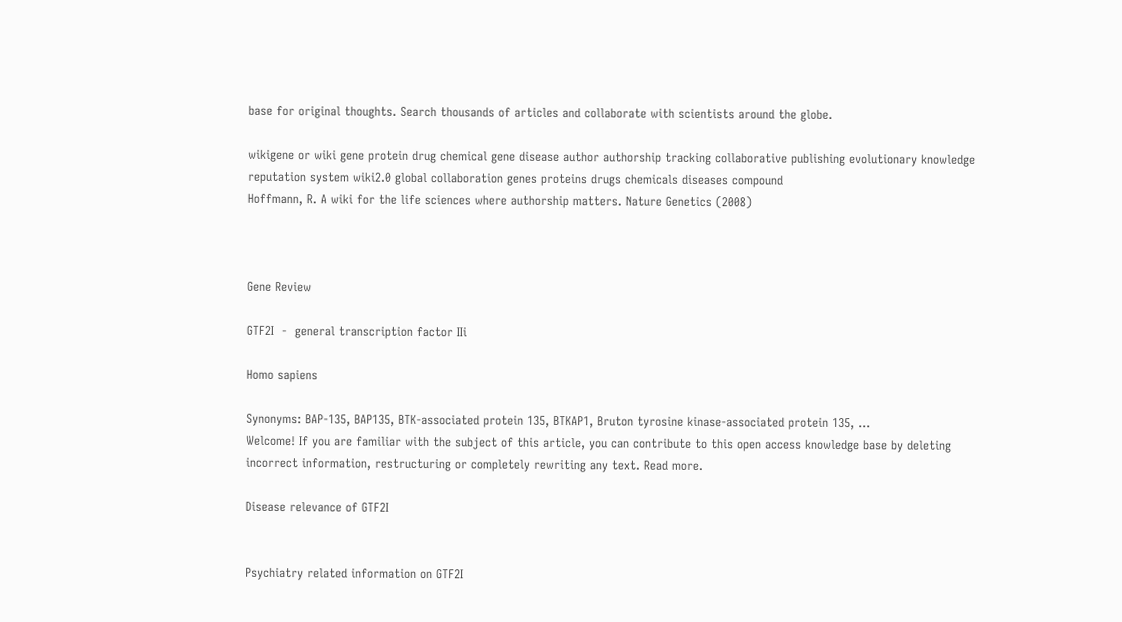base for original thoughts. Search thousands of articles and collaborate with scientists around the globe.

wikigene or wiki gene protein drug chemical gene disease author authorship tracking collaborative publishing evolutionary knowledge reputation system wiki2.0 global collaboration genes proteins drugs chemicals diseases compound
Hoffmann, R. A wiki for the life sciences where authorship matters. Nature Genetics (2008)



Gene Review

GTF2I  -  general transcription factor IIi

Homo sapiens

Synonyms: BAP-135, BAP135, BTK-associated protein 135, BTKAP1, Bruton tyrosine kinase-associated protein 135, ...
Welcome! If you are familiar with the subject of this article, you can contribute to this open access knowledge base by deleting incorrect information, restructuring or completely rewriting any text. Read more.

Disease relevance of GTF2I


Psychiatry related information on GTF2I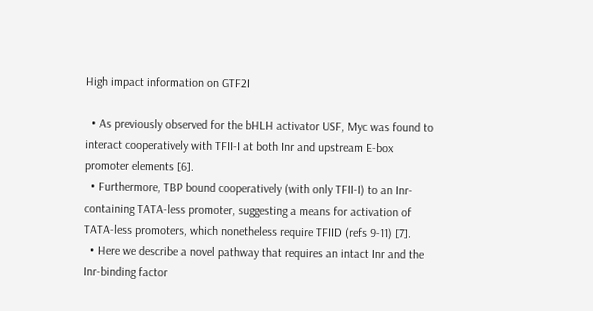High impact information on GTF2I

  • As previously observed for the bHLH activator USF, Myc was found to interact cooperatively with TFII-I at both Inr and upstream E-box promoter elements [6].
  • Furthermore, TBP bound cooperatively (with only TFII-I) to an Inr-containing TATA-less promoter, suggesting a means for activation of TATA-less promoters, which nonetheless require TFIID (refs 9-11) [7].
  • Here we describe a novel pathway that requires an intact Inr and the Inr-binding factor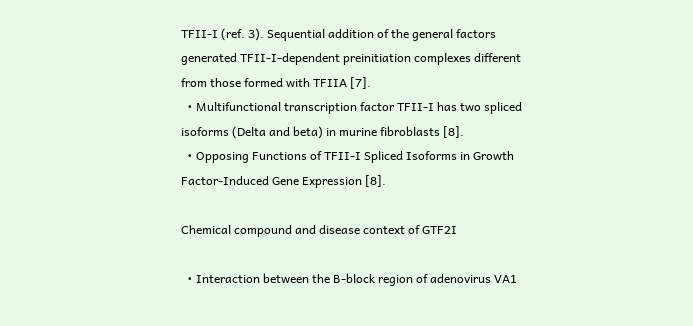TFII-I (ref. 3). Sequential addition of the general factors generated TFII-I-dependent preinitiation complexes different from those formed with TFIIA [7].
  • Multifunctional transcription factor TFII-I has two spliced isoforms (Delta and beta) in murine fibroblasts [8].
  • Opposing Functions of TFII-I Spliced Isoforms in Growth Factor-Induced Gene Expression [8].

Chemical compound and disease context of GTF2I

  • Interaction between the B-block region of adenovirus VA1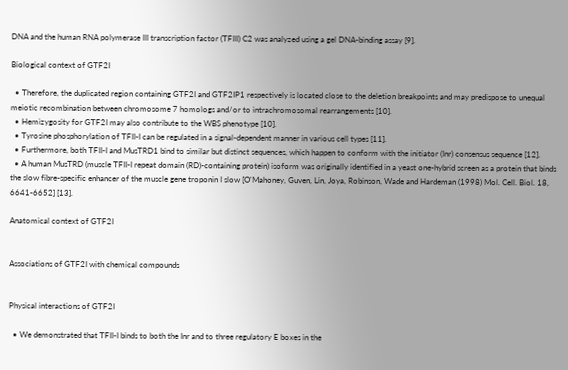DNA and the human RNA polymerase III transcription factor (TFIII) C2 was analyzed using a gel DNA-binding assay [9].

Biological context of GTF2I

  • Therefore, the duplicated region containing GTF2I and GTF2IP1 respectively is located close to the deletion breakpoints and may predispose to unequal meiotic recombination between chromosome 7 homologs and/or to intrachromosomal rearrangements [10].
  • Hemizygosity for GTF2I may also contribute to the WBS phenotype [10].
  • Tyrosine phosphorylation of TFII-I can be regulated in a signal-dependent manner in various cell types [11].
  • Furthermore, both TFII-I and MusTRD1 bind to similar but distinct sequences, which happen to conform with the initiator (Inr) consensus sequence [12].
  • A human MusTRD (muscle TFII-I repeat domain (RD)-containing protein) isoform was originally identified in a yeast one-hybrid screen as a protein that binds the slow fibre-specific enhancer of the muscle gene troponin I slow [O'Mahoney, Guven, Lin, Joya, Robinson, Wade and Hardeman (1998) Mol. Cell. Biol. 18, 6641-6652] [13].

Anatomical context of GTF2I


Associations of GTF2I with chemical compounds


Physical interactions of GTF2I

  • We demonstrated that TFII-I binds to both the Inr and to three regulatory E boxes in the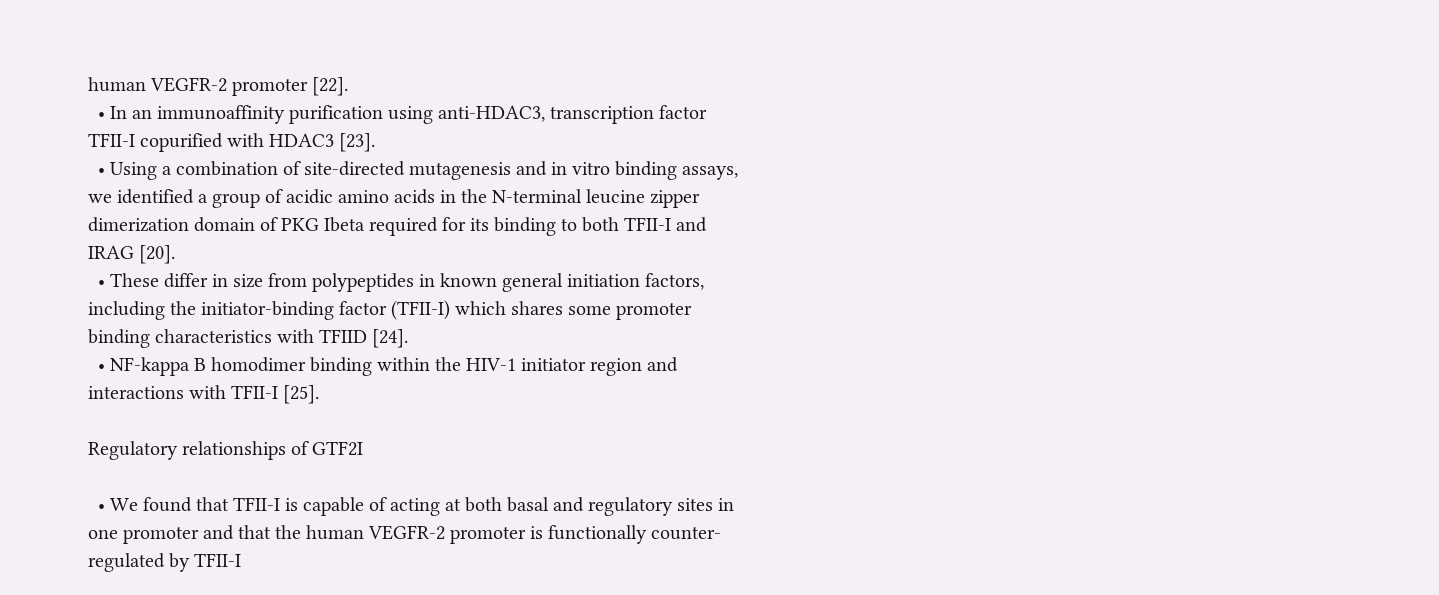human VEGFR-2 promoter [22].
  • In an immunoaffinity purification using anti-HDAC3, transcription factor TFII-I copurified with HDAC3 [23].
  • Using a combination of site-directed mutagenesis and in vitro binding assays, we identified a group of acidic amino acids in the N-terminal leucine zipper dimerization domain of PKG Ibeta required for its binding to both TFII-I and IRAG [20].
  • These differ in size from polypeptides in known general initiation factors, including the initiator-binding factor (TFII-I) which shares some promoter binding characteristics with TFIID [24].
  • NF-kappa B homodimer binding within the HIV-1 initiator region and interactions with TFII-I [25].

Regulatory relationships of GTF2I

  • We found that TFII-I is capable of acting at both basal and regulatory sites in one promoter and that the human VEGFR-2 promoter is functionally counter-regulated by TFII-I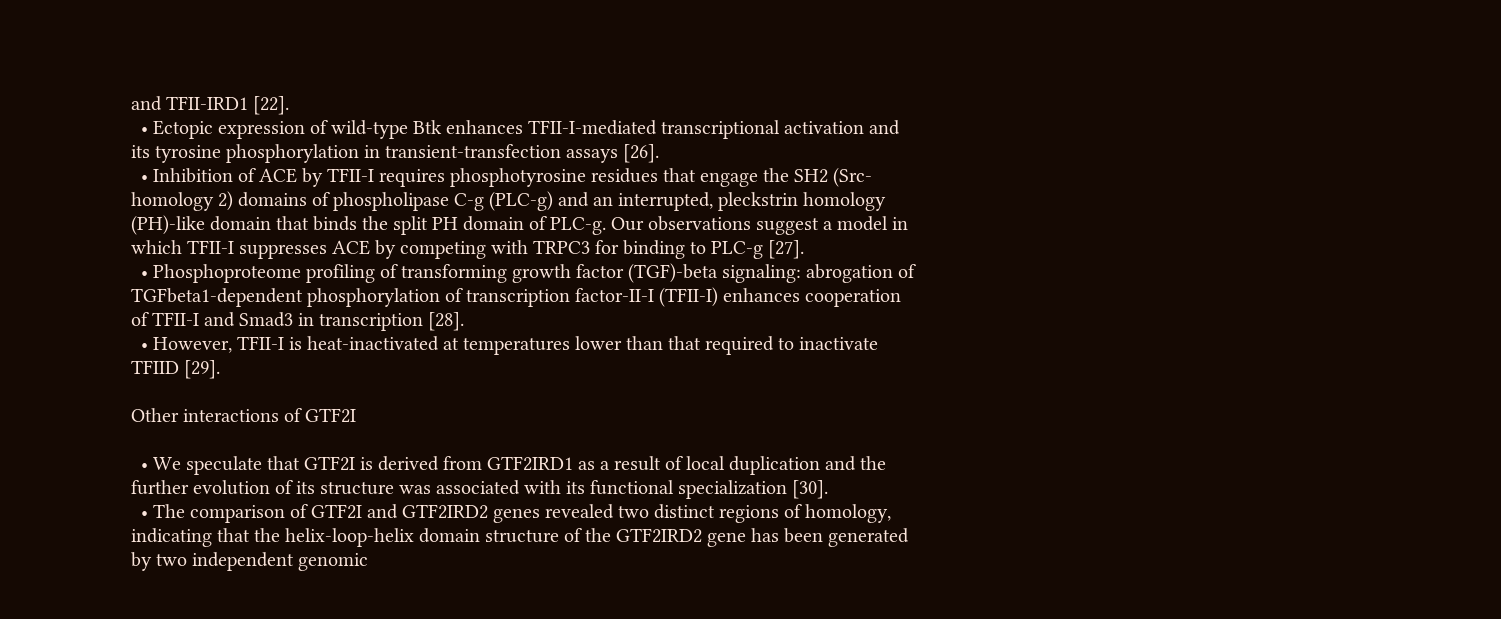and TFII-IRD1 [22].
  • Ectopic expression of wild-type Btk enhances TFII-I-mediated transcriptional activation and its tyrosine phosphorylation in transient-transfection assays [26].
  • Inhibition of ACE by TFII-I requires phosphotyrosine residues that engage the SH2 (Src-homology 2) domains of phospholipase C-g (PLC-g) and an interrupted, pleckstrin homology (PH)-like domain that binds the split PH domain of PLC-g. Our observations suggest a model in which TFII-I suppresses ACE by competing with TRPC3 for binding to PLC-g [27].
  • Phosphoproteome profiling of transforming growth factor (TGF)-beta signaling: abrogation of TGFbeta1-dependent phosphorylation of transcription factor-II-I (TFII-I) enhances cooperation of TFII-I and Smad3 in transcription [28].
  • However, TFII-I is heat-inactivated at temperatures lower than that required to inactivate TFIID [29].

Other interactions of GTF2I

  • We speculate that GTF2I is derived from GTF2IRD1 as a result of local duplication and the further evolution of its structure was associated with its functional specialization [30].
  • The comparison of GTF2I and GTF2IRD2 genes revealed two distinct regions of homology, indicating that the helix-loop-helix domain structure of the GTF2IRD2 gene has been generated by two independent genomic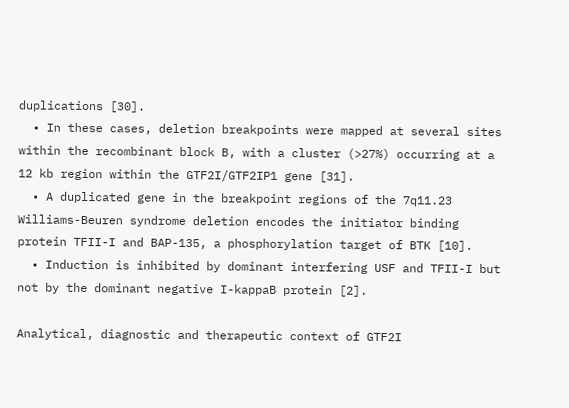duplications [30].
  • In these cases, deletion breakpoints were mapped at several sites within the recombinant block B, with a cluster (>27%) occurring at a 12 kb region within the GTF2I/GTF2IP1 gene [31].
  • A duplicated gene in the breakpoint regions of the 7q11.23 Williams-Beuren syndrome deletion encodes the initiator binding protein TFII-I and BAP-135, a phosphorylation target of BTK [10].
  • Induction is inhibited by dominant interfering USF and TFII-I but not by the dominant negative I-kappaB protein [2].

Analytical, diagnostic and therapeutic context of GTF2I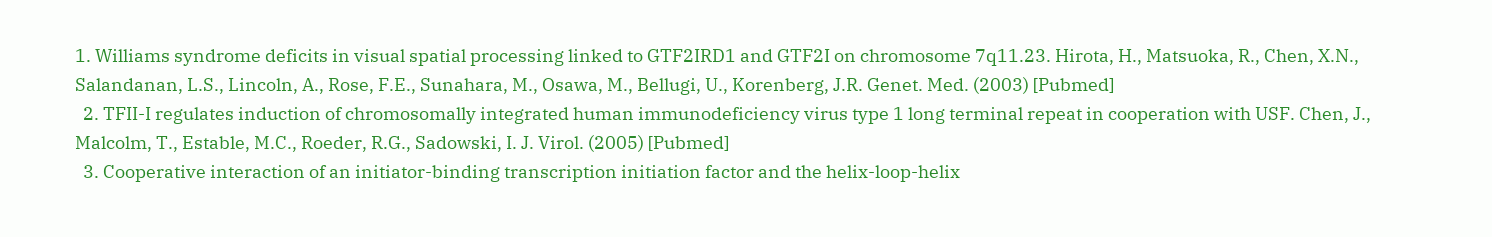1. Williams syndrome deficits in visual spatial processing linked to GTF2IRD1 and GTF2I on chromosome 7q11.23. Hirota, H., Matsuoka, R., Chen, X.N., Salandanan, L.S., Lincoln, A., Rose, F.E., Sunahara, M., Osawa, M., Bellugi, U., Korenberg, J.R. Genet. Med. (2003) [Pubmed]
  2. TFII-I regulates induction of chromosomally integrated human immunodeficiency virus type 1 long terminal repeat in cooperation with USF. Chen, J., Malcolm, T., Estable, M.C., Roeder, R.G., Sadowski, I. J. Virol. (2005) [Pubmed]
  3. Cooperative interaction of an initiator-binding transcription initiation factor and the helix-loop-helix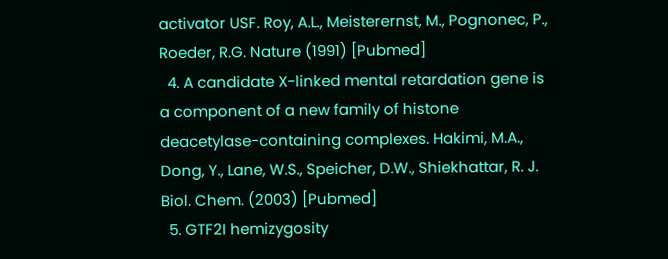activator USF. Roy, A.L., Meisterernst, M., Pognonec, P., Roeder, R.G. Nature (1991) [Pubmed]
  4. A candidate X-linked mental retardation gene is a component of a new family of histone deacetylase-containing complexes. Hakimi, M.A., Dong, Y., Lane, W.S., Speicher, D.W., Shiekhattar, R. J. Biol. Chem. (2003) [Pubmed]
  5. GTF2I hemizygosity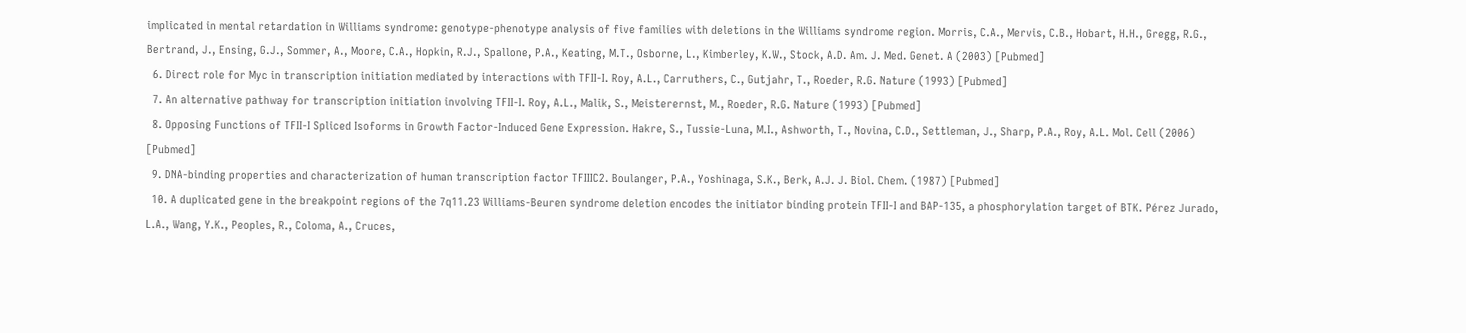implicated in mental retardation in Williams syndrome: genotype-phenotype analysis of five families with deletions in the Williams syndrome region. Morris, C.A., Mervis, C.B., Hobart, H.H., Gregg, R.G., Bertrand, J., Ensing, G.J., Sommer, A., Moore, C.A., Hopkin, R.J., Spallone, P.A., Keating, M.T., Osborne, L., Kimberley, K.W., Stock, A.D. Am. J. Med. Genet. A (2003) [Pubmed]
  6. Direct role for Myc in transcription initiation mediated by interactions with TFII-I. Roy, A.L., Carruthers, C., Gutjahr, T., Roeder, R.G. Nature (1993) [Pubmed]
  7. An alternative pathway for transcription initiation involving TFII-I. Roy, A.L., Malik, S., Meisterernst, M., Roeder, R.G. Nature (1993) [Pubmed]
  8. Opposing Functions of TFII-I Spliced Isoforms in Growth Factor-Induced Gene Expression. Hakre, S., Tussie-Luna, M.I., Ashworth, T., Novina, C.D., Settleman, J., Sharp, P.A., Roy, A.L. Mol. Cell (2006) [Pubmed]
  9. DNA-binding properties and characterization of human transcription factor TFIIIC2. Boulanger, P.A., Yoshinaga, S.K., Berk, A.J. J. Biol. Chem. (1987) [Pubmed]
  10. A duplicated gene in the breakpoint regions of the 7q11.23 Williams-Beuren syndrome deletion encodes the initiator binding protein TFII-I and BAP-135, a phosphorylation target of BTK. Pérez Jurado, L.A., Wang, Y.K., Peoples, R., Coloma, A., Cruces,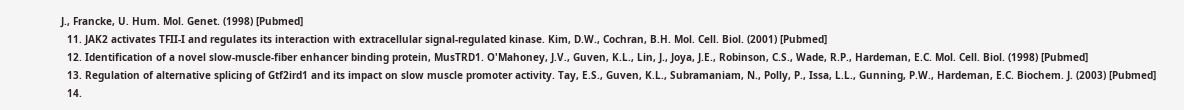J., Francke, U. Hum. Mol. Genet. (1998) [Pubmed]
  11. JAK2 activates TFII-I and regulates its interaction with extracellular signal-regulated kinase. Kim, D.W., Cochran, B.H. Mol. Cell. Biol. (2001) [Pubmed]
  12. Identification of a novel slow-muscle-fiber enhancer binding protein, MusTRD1. O'Mahoney, J.V., Guven, K.L., Lin, J., Joya, J.E., Robinson, C.S., Wade, R.P., Hardeman, E.C. Mol. Cell. Biol. (1998) [Pubmed]
  13. Regulation of alternative splicing of Gtf2ird1 and its impact on slow muscle promoter activity. Tay, E.S., Guven, K.L., Subramaniam, N., Polly, P., Issa, L.L., Gunning, P.W., Hardeman, E.C. Biochem. J. (2003) [Pubmed]
  14.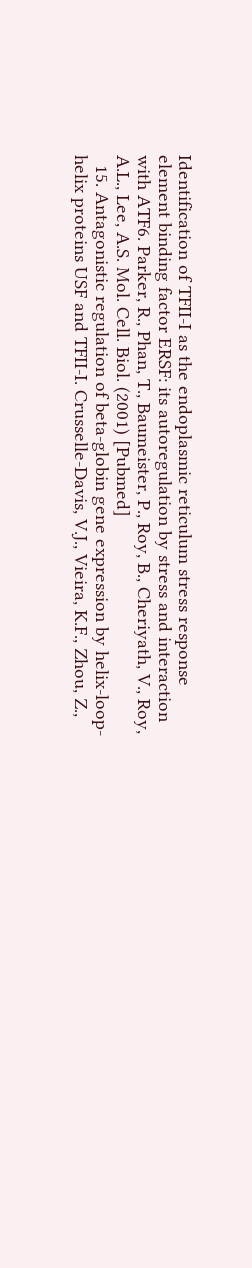Identification of TFII-I as the endoplasmic reticulum stress response element binding factor ERSF: its autoregulation by stress and interaction with ATF6. Parker, R., Phan, T., Baumeister, P., Roy, B., Cheriyath, V., Roy, A.L., Lee, A.S. Mol. Cell. Biol. (2001) [Pubmed]
  15. Antagonistic regulation of beta-globin gene expression by helix-loop-helix proteins USF and TFII-I. Crusselle-Davis, V.J., Vieira, K.F., Zhou, Z.,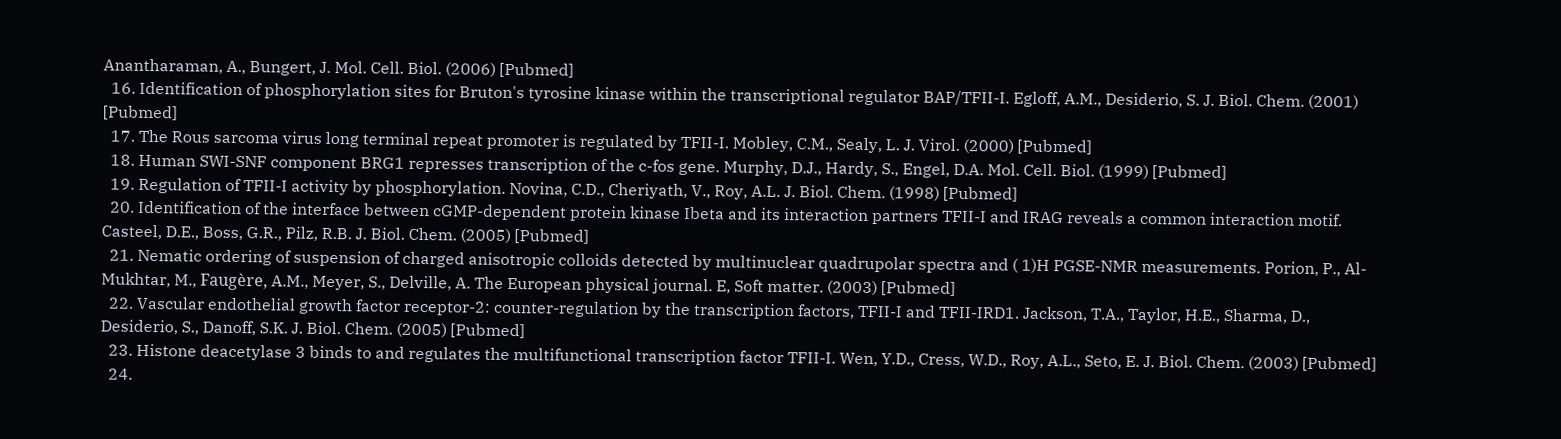Anantharaman, A., Bungert, J. Mol. Cell. Biol. (2006) [Pubmed]
  16. Identification of phosphorylation sites for Bruton's tyrosine kinase within the transcriptional regulator BAP/TFII-I. Egloff, A.M., Desiderio, S. J. Biol. Chem. (2001) [Pubmed]
  17. The Rous sarcoma virus long terminal repeat promoter is regulated by TFII-I. Mobley, C.M., Sealy, L. J. Virol. (2000) [Pubmed]
  18. Human SWI-SNF component BRG1 represses transcription of the c-fos gene. Murphy, D.J., Hardy, S., Engel, D.A. Mol. Cell. Biol. (1999) [Pubmed]
  19. Regulation of TFII-I activity by phosphorylation. Novina, C.D., Cheriyath, V., Roy, A.L. J. Biol. Chem. (1998) [Pubmed]
  20. Identification of the interface between cGMP-dependent protein kinase Ibeta and its interaction partners TFII-I and IRAG reveals a common interaction motif. Casteel, D.E., Boss, G.R., Pilz, R.B. J. Biol. Chem. (2005) [Pubmed]
  21. Nematic ordering of suspension of charged anisotropic colloids detected by multinuclear quadrupolar spectra and ( 1)H PGSE-NMR measurements. Porion, P., Al-Mukhtar, M., Faugère, A.M., Meyer, S., Delville, A. The European physical journal. E, Soft matter. (2003) [Pubmed]
  22. Vascular endothelial growth factor receptor-2: counter-regulation by the transcription factors, TFII-I and TFII-IRD1. Jackson, T.A., Taylor, H.E., Sharma, D., Desiderio, S., Danoff, S.K. J. Biol. Chem. (2005) [Pubmed]
  23. Histone deacetylase 3 binds to and regulates the multifunctional transcription factor TFII-I. Wen, Y.D., Cress, W.D., Roy, A.L., Seto, E. J. Biol. Chem. (2003) [Pubmed]
  24.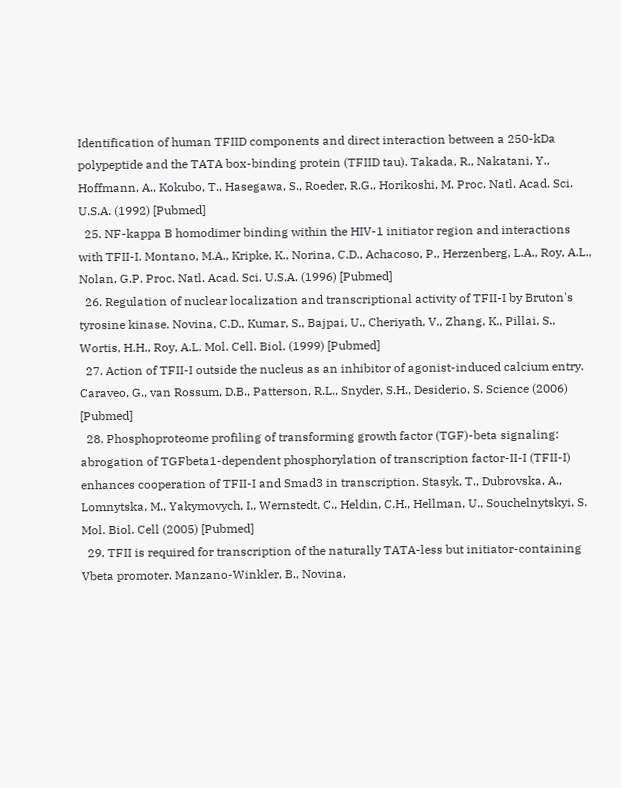Identification of human TFIID components and direct interaction between a 250-kDa polypeptide and the TATA box-binding protein (TFIID tau). Takada, R., Nakatani, Y., Hoffmann, A., Kokubo, T., Hasegawa, S., Roeder, R.G., Horikoshi, M. Proc. Natl. Acad. Sci. U.S.A. (1992) [Pubmed]
  25. NF-kappa B homodimer binding within the HIV-1 initiator region and interactions with TFII-I. Montano, M.A., Kripke, K., Norina, C.D., Achacoso, P., Herzenberg, L.A., Roy, A.L., Nolan, G.P. Proc. Natl. Acad. Sci. U.S.A. (1996) [Pubmed]
  26. Regulation of nuclear localization and transcriptional activity of TFII-I by Bruton's tyrosine kinase. Novina, C.D., Kumar, S., Bajpai, U., Cheriyath, V., Zhang, K., Pillai, S., Wortis, H.H., Roy, A.L. Mol. Cell. Biol. (1999) [Pubmed]
  27. Action of TFII-I outside the nucleus as an inhibitor of agonist-induced calcium entry. Caraveo, G., van Rossum, D.B., Patterson, R.L., Snyder, S.H., Desiderio, S. Science (2006) [Pubmed]
  28. Phosphoproteome profiling of transforming growth factor (TGF)-beta signaling: abrogation of TGFbeta1-dependent phosphorylation of transcription factor-II-I (TFII-I) enhances cooperation of TFII-I and Smad3 in transcription. Stasyk, T., Dubrovska, A., Lomnytska, M., Yakymovych, I., Wernstedt, C., Heldin, C.H., Hellman, U., Souchelnytskyi, S. Mol. Biol. Cell (2005) [Pubmed]
  29. TFII is required for transcription of the naturally TATA-less but initiator-containing Vbeta promoter. Manzano-Winkler, B., Novina,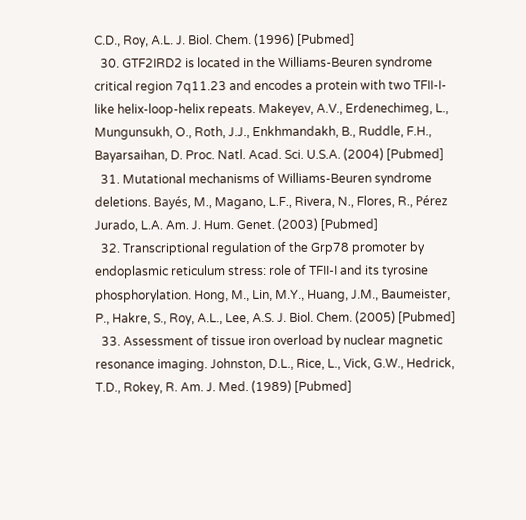C.D., Roy, A.L. J. Biol. Chem. (1996) [Pubmed]
  30. GTF2IRD2 is located in the Williams-Beuren syndrome critical region 7q11.23 and encodes a protein with two TFII-I-like helix-loop-helix repeats. Makeyev, A.V., Erdenechimeg, L., Mungunsukh, O., Roth, J.J., Enkhmandakh, B., Ruddle, F.H., Bayarsaihan, D. Proc. Natl. Acad. Sci. U.S.A. (2004) [Pubmed]
  31. Mutational mechanisms of Williams-Beuren syndrome deletions. Bayés, M., Magano, L.F., Rivera, N., Flores, R., Pérez Jurado, L.A. Am. J. Hum. Genet. (2003) [Pubmed]
  32. Transcriptional regulation of the Grp78 promoter by endoplasmic reticulum stress: role of TFII-I and its tyrosine phosphorylation. Hong, M., Lin, M.Y., Huang, J.M., Baumeister, P., Hakre, S., Roy, A.L., Lee, A.S. J. Biol. Chem. (2005) [Pubmed]
  33. Assessment of tissue iron overload by nuclear magnetic resonance imaging. Johnston, D.L., Rice, L., Vick, G.W., Hedrick, T.D., Rokey, R. Am. J. Med. (1989) [Pubmed]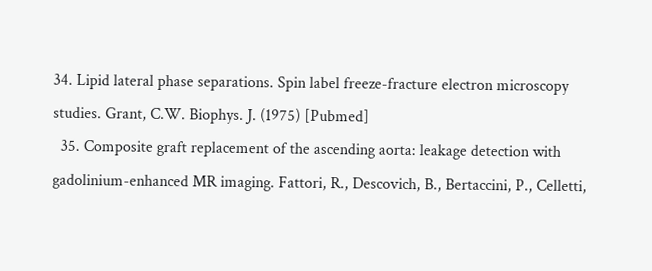34. Lipid lateral phase separations. Spin label freeze-fracture electron microscopy studies. Grant, C.W. Biophys. J. (1975) [Pubmed]
  35. Composite graft replacement of the ascending aorta: leakage detection with gadolinium-enhanced MR imaging. Fattori, R., Descovich, B., Bertaccini, P., Celletti,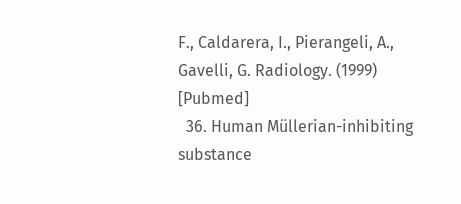F., Caldarera, I., Pierangeli, A., Gavelli, G. Radiology. (1999) [Pubmed]
  36. Human Müllerian-inhibiting substance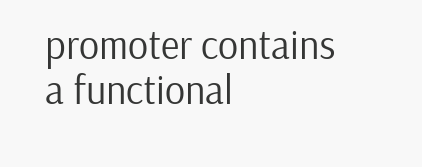promoter contains a functional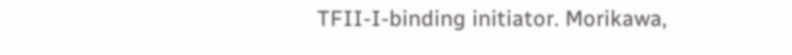TFII-I-binding initiator. Morikawa,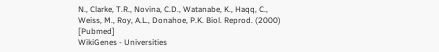N., Clarke, T.R., Novina, C.D., Watanabe, K., Haqq, C., Weiss, M., Roy, A.L., Donahoe, P.K. Biol. Reprod. (2000) [Pubmed]
WikiGenes - Universities